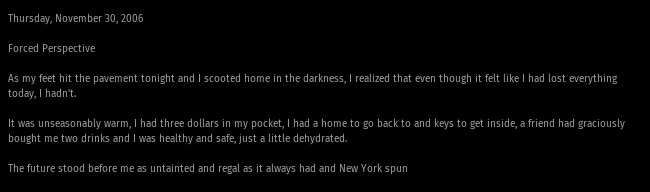Thursday, November 30, 2006

Forced Perspective

As my feet hit the pavement tonight and I scooted home in the darkness, I realized that even though it felt like I had lost everything today, I hadn't.

It was unseasonably warm, I had three dollars in my pocket, I had a home to go back to and keys to get inside, a friend had graciously bought me two drinks and I was healthy and safe, just a little dehydrated.

The future stood before me as untainted and regal as it always had and New York spun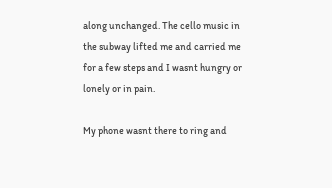along unchanged. The cello music in the subway lifted me and carried me for a few steps and I wasnt hungry or lonely or in pain.

My phone wasnt there to ring and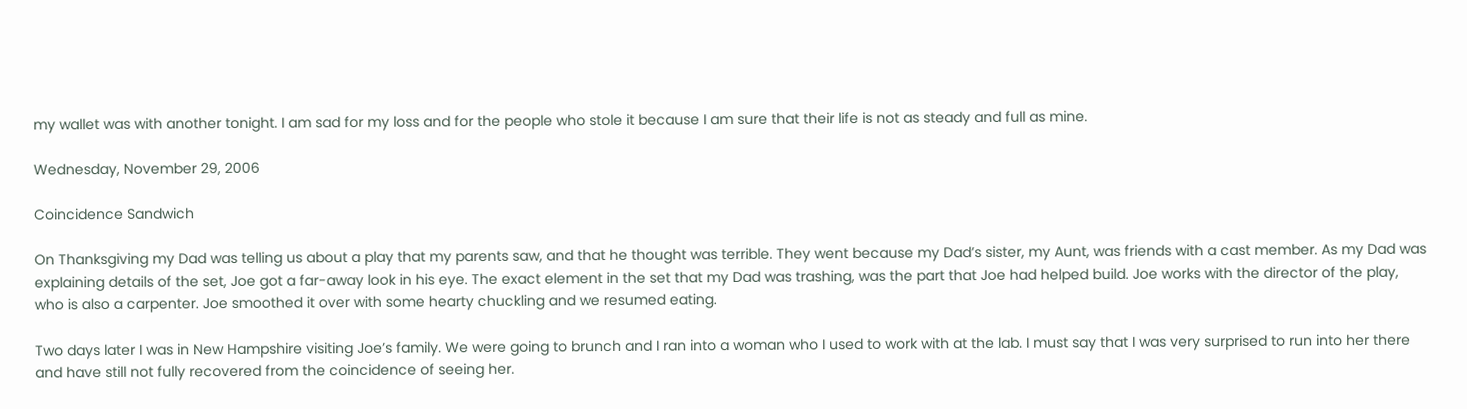my wallet was with another tonight. I am sad for my loss and for the people who stole it because I am sure that their life is not as steady and full as mine.

Wednesday, November 29, 2006

Coincidence Sandwich

On Thanksgiving my Dad was telling us about a play that my parents saw, and that he thought was terrible. They went because my Dad’s sister, my Aunt, was friends with a cast member. As my Dad was explaining details of the set, Joe got a far-away look in his eye. The exact element in the set that my Dad was trashing, was the part that Joe had helped build. Joe works with the director of the play, who is also a carpenter. Joe smoothed it over with some hearty chuckling and we resumed eating.

Two days later I was in New Hampshire visiting Joe’s family. We were going to brunch and I ran into a woman who I used to work with at the lab. I must say that I was very surprised to run into her there and have still not fully recovered from the coincidence of seeing her.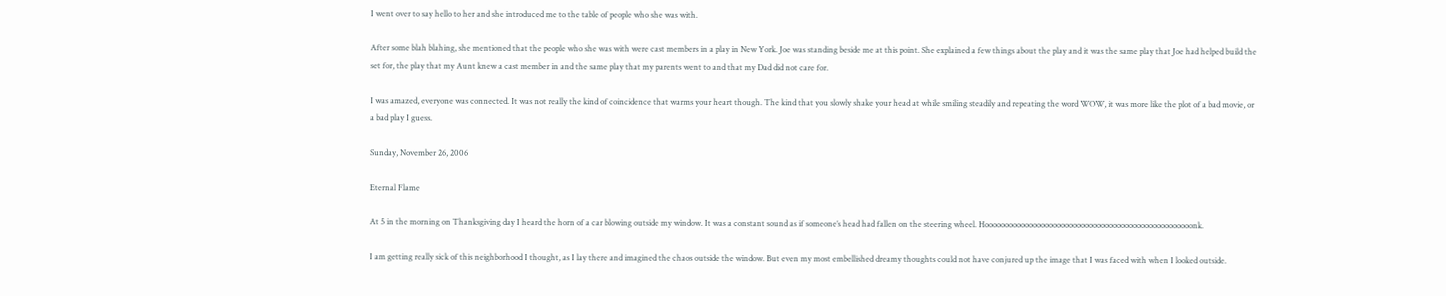I went over to say hello to her and she introduced me to the table of people who she was with.

After some blah blahing, she mentioned that the people who she was with were cast members in a play in New York. Joe was standing beside me at this point. She explained a few things about the play and it was the same play that Joe had helped build the set for, the play that my Aunt knew a cast member in and the same play that my parents went to and that my Dad did not care for.

I was amazed, everyone was connected. It was not really the kind of coincidence that warms your heart though. The kind that you slowly shake your head at while smiling steadily and repeating the word WOW, it was more like the plot of a bad movie, or a bad play I guess.

Sunday, November 26, 2006

Eternal Flame

At 5 in the morning on Thanksgiving day I heard the horn of a car blowing outside my window. It was a constant sound as if someone’s head had fallen on the steering wheel. Hoooooooooooooooooooooooooooooooooooooooooooooooooooonk.

I am getting really sick of this neighborhood I thought, as I lay there and imagined the chaos outside the window. But even my most embellished dreamy thoughts could not have conjured up the image that I was faced with when I looked outside.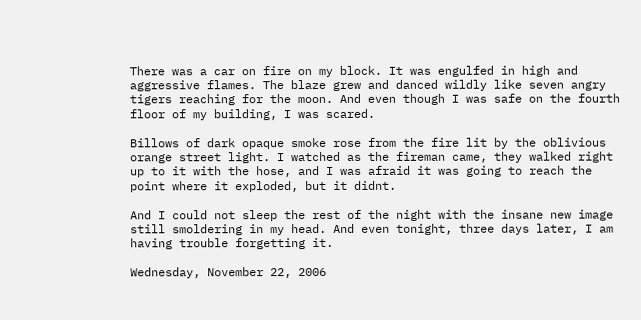There was a car on fire on my block. It was engulfed in high and aggressive flames. The blaze grew and danced wildly like seven angry tigers reaching for the moon. And even though I was safe on the fourth floor of my building, I was scared.

Billows of dark opaque smoke rose from the fire lit by the oblivious orange street light. I watched as the fireman came, they walked right up to it with the hose, and I was afraid it was going to reach the point where it exploded, but it didnt.

And I could not sleep the rest of the night with the insane new image still smoldering in my head. And even tonight, three days later, I am having trouble forgetting it.

Wednesday, November 22, 2006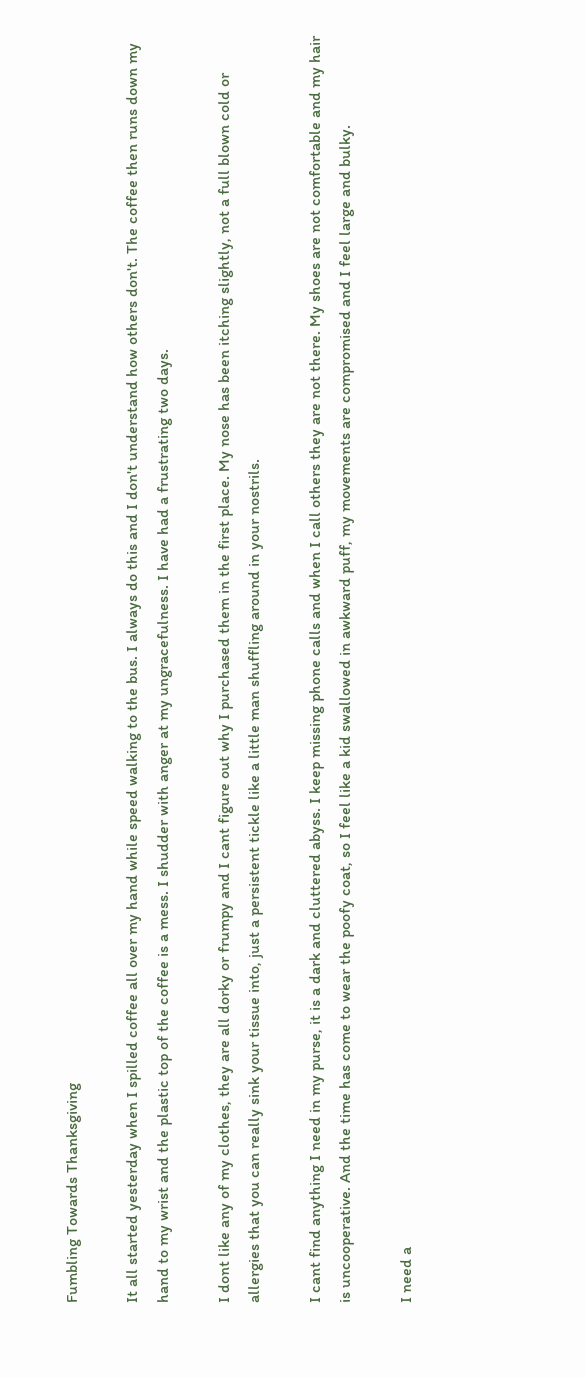Fumbling Towards Thanksgiving

It all started yesterday when I spilled coffee all over my hand while speed walking to the bus. I always do this and I don't understand how others don't. The coffee then runs down my hand to my wrist and the plastic top of the coffee is a mess. I shudder with anger at my ungracefulness. I have had a frustrating two days.

I dont like any of my clothes, they are all dorky or frumpy and I cant figure out why I purchased them in the first place. My nose has been itching slightly, not a full blown cold or allergies that you can really sink your tissue into, just a persistent tickle like a little man shuffling around in your nostrils.

I cant find anything I need in my purse, it is a dark and cluttered abyss. I keep missing phone calls and when I call others they are not there. My shoes are not comfortable and my hair is uncooperative. And the time has come to wear the poofy coat, so I feel like a kid swallowed in awkward puff, my movements are compromised and I feel large and bulky.

I need a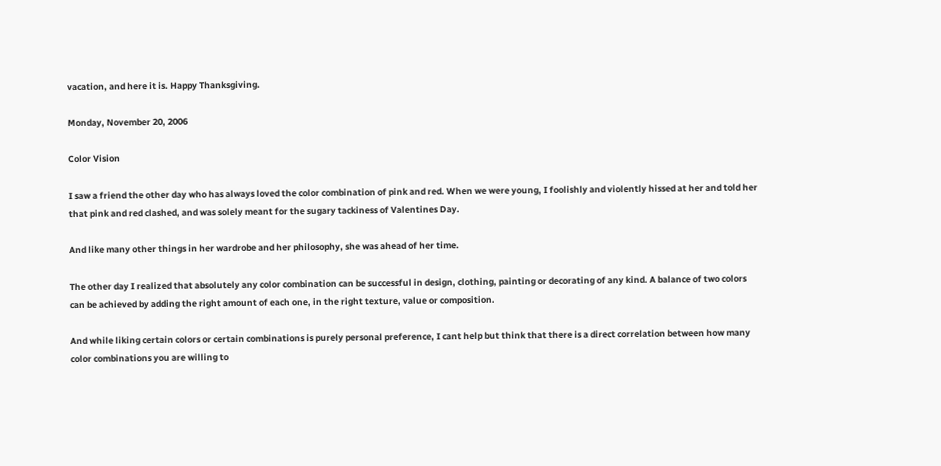vacation, and here it is. Happy Thanksgiving.

Monday, November 20, 2006

Color Vision

I saw a friend the other day who has always loved the color combination of pink and red. When we were young, I foolishly and violently hissed at her and told her that pink and red clashed, and was solely meant for the sugary tackiness of Valentines Day.

And like many other things in her wardrobe and her philosophy, she was ahead of her time.

The other day I realized that absolutely any color combination can be successful in design, clothing, painting or decorating of any kind. A balance of two colors can be achieved by adding the right amount of each one, in the right texture, value or composition.

And while liking certain colors or certain combinations is purely personal preference, I cant help but think that there is a direct correlation between how many color combinations you are willing to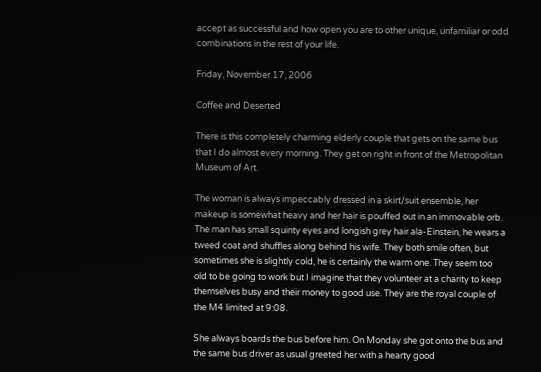accept as successful and how open you are to other unique, unfamiliar or odd combinations in the rest of your life.

Friday, November 17, 2006

Coffee and Deserted

There is this completely charming elderly couple that gets on the same bus that I do almost every morning. They get on right in front of the Metropolitan Museum of Art.

The woman is always impeccably dressed in a skirt/suit ensemble, her makeup is somewhat heavy and her hair is pouffed out in an immovable orb. The man has small squinty eyes and longish grey hair ala-Einstein, he wears a tweed coat and shuffles along behind his wife. They both smile often, but sometimes she is slightly cold, he is certainly the warm one. They seem too old to be going to work but I imagine that they volunteer at a charity to keep themselves busy and their money to good use. They are the royal couple of the M4 limited at 9:08.

She always boards the bus before him. On Monday she got onto the bus and the same bus driver as usual greeted her with a hearty good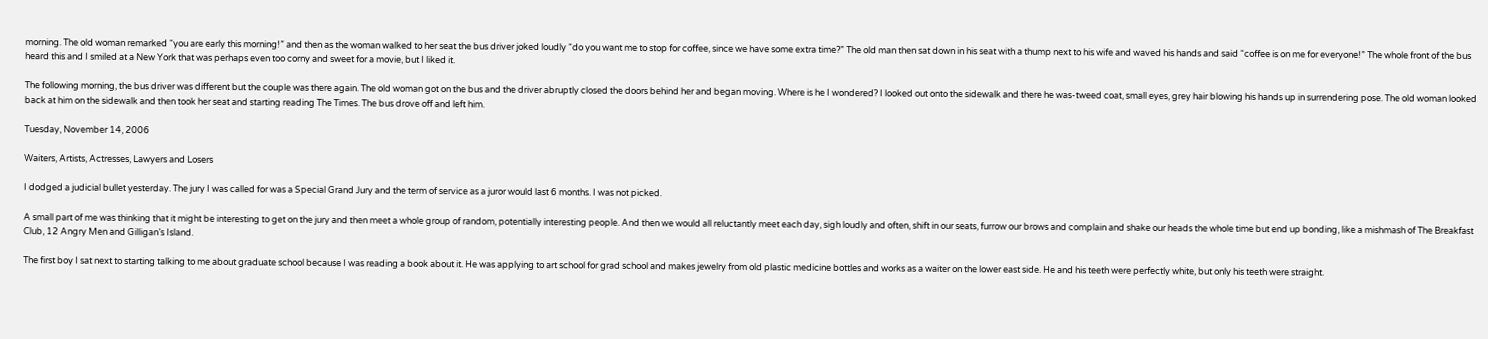morning. The old woman remarked “you are early this morning!” and then as the woman walked to her seat the bus driver joked loudly “do you want me to stop for coffee, since we have some extra time?” The old man then sat down in his seat with a thump next to his wife and waved his hands and said “coffee is on me for everyone!” The whole front of the bus heard this and I smiled at a New York that was perhaps even too corny and sweet for a movie, but I liked it.

The following morning, the bus driver was different but the couple was there again. The old woman got on the bus and the driver abruptly closed the doors behind her and began moving. Where is he I wondered? I looked out onto the sidewalk and there he was-tweed coat, small eyes, grey hair blowing his hands up in surrendering pose. The old woman looked back at him on the sidewalk and then took her seat and starting reading The Times. The bus drove off and left him.

Tuesday, November 14, 2006

Waiters, Artists, Actresses, Lawyers and Losers

I dodged a judicial bullet yesterday. The jury I was called for was a Special Grand Jury and the term of service as a juror would last 6 months. I was not picked.

A small part of me was thinking that it might be interesting to get on the jury and then meet a whole group of random, potentially interesting people. And then we would all reluctantly meet each day, sigh loudly and often, shift in our seats, furrow our brows and complain and shake our heads the whole time but end up bonding, like a mishmash of The Breakfast Club, 12 Angry Men and Gilligan’s Island.

The first boy I sat next to starting talking to me about graduate school because I was reading a book about it. He was applying to art school for grad school and makes jewelry from old plastic medicine bottles and works as a waiter on the lower east side. He and his teeth were perfectly white, but only his teeth were straight.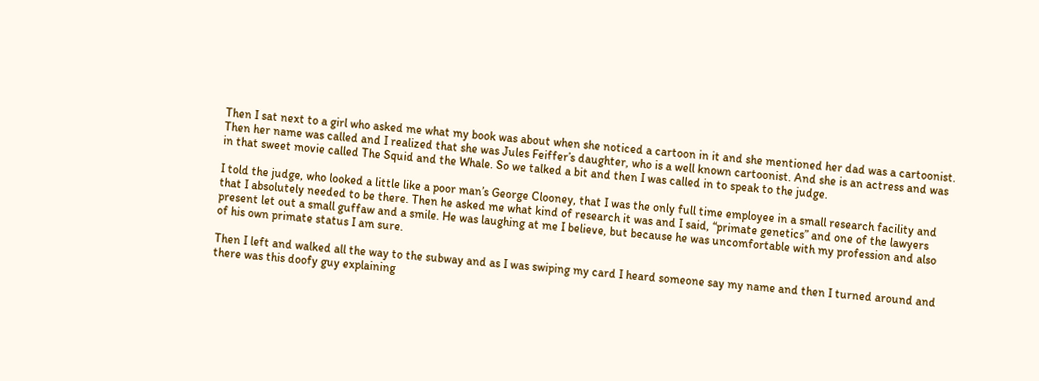Then I sat next to a girl who asked me what my book was about when she noticed a cartoon in it and she mentioned her dad was a cartoonist. Then her name was called and I realized that she was Jules Feiffer’s daughter, who is a well known cartoonist. And she is an actress and was in that sweet movie called The Squid and the Whale. So we talked a bit and then I was called in to speak to the judge.

I told the judge, who looked a little like a poor man’s George Clooney, that I was the only full time employee in a small research facility and that I absolutely needed to be there. Then he asked me what kind of research it was and I said, “primate genetics” and one of the lawyers present let out a small guffaw and a smile. He was laughing at me I believe, but because he was uncomfortable with my profession and also of his own primate status I am sure.

Then I left and walked all the way to the subway and as I was swiping my card I heard someone say my name and then I turned around and there was this doofy guy explaining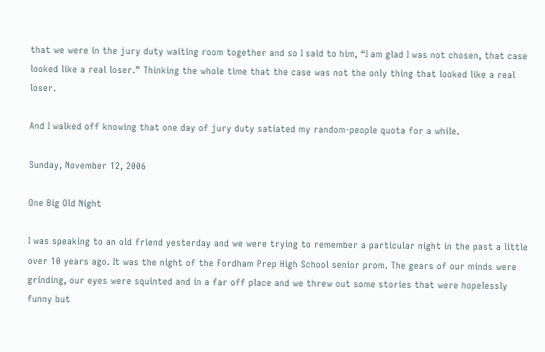that we were in the jury duty waiting room together and so I said to him, “I am glad I was not chosen, that case looked like a real loser.” Thinking the whole time that the case was not the only thing that looked like a real loser.

And I walked off knowing that one day of jury duty satiated my random-people quota for a while.

Sunday, November 12, 2006

One Big Old Night

I was speaking to an old friend yesterday and we were trying to remember a particular night in the past a little over 10 years ago. It was the night of the Fordham Prep High School senior prom. The gears of our minds were grinding, our eyes were squinted and in a far off place and we threw out some stories that were hopelessly funny but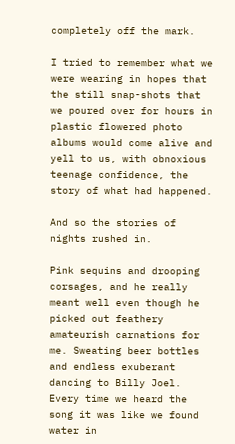completely off the mark.

I tried to remember what we were wearing in hopes that the still snap-shots that we poured over for hours in plastic flowered photo albums would come alive and yell to us, with obnoxious teenage confidence, the story of what had happened.

And so the stories of nights rushed in.

Pink sequins and drooping corsages, and he really meant well even though he picked out feathery amateurish carnations for me. Sweating beer bottles and endless exuberant dancing to Billy Joel. Every time we heard the song it was like we found water in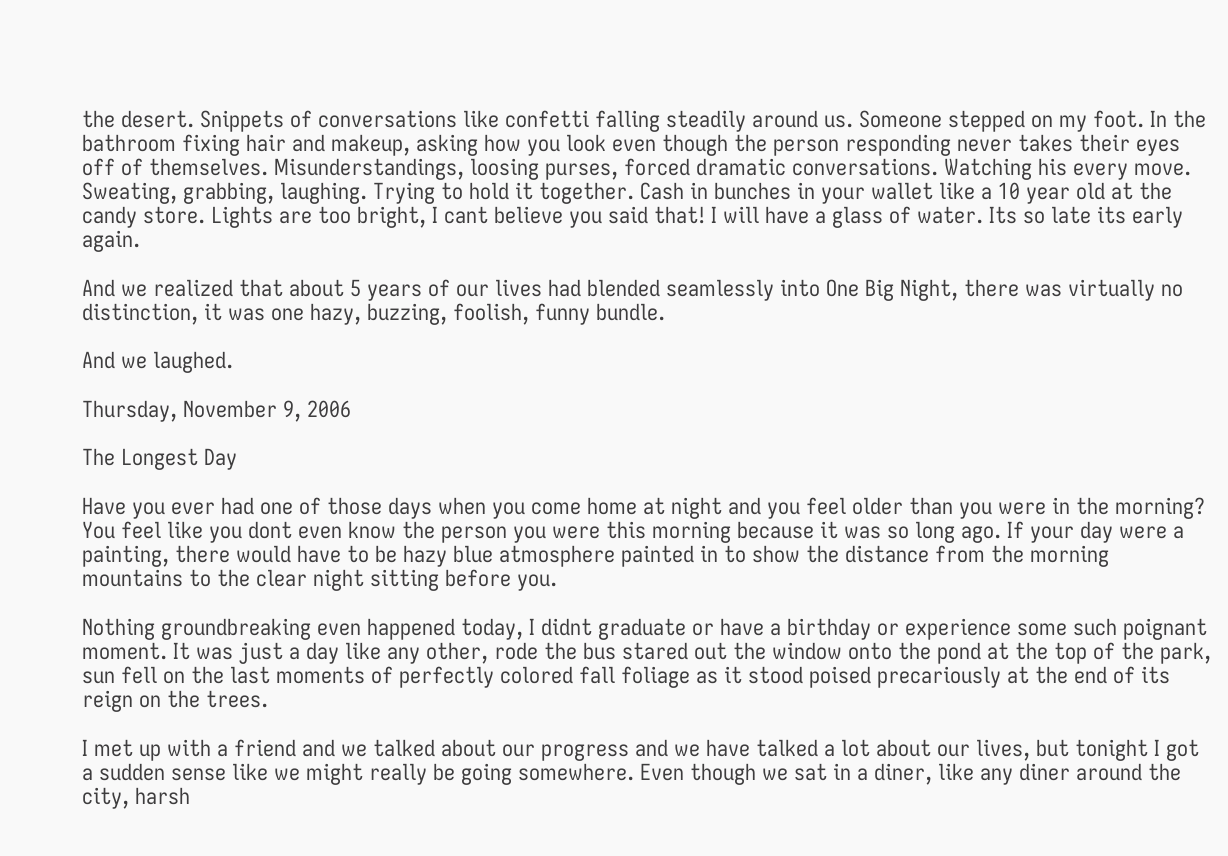the desert. Snippets of conversations like confetti falling steadily around us. Someone stepped on my foot. In the bathroom fixing hair and makeup, asking how you look even though the person responding never takes their eyes off of themselves. Misunderstandings, loosing purses, forced dramatic conversations. Watching his every move. Sweating, grabbing, laughing. Trying to hold it together. Cash in bunches in your wallet like a 10 year old at the candy store. Lights are too bright, I cant believe you said that! I will have a glass of water. Its so late its early again.

And we realized that about 5 years of our lives had blended seamlessly into One Big Night, there was virtually no distinction, it was one hazy, buzzing, foolish, funny bundle.

And we laughed.

Thursday, November 9, 2006

The Longest Day

Have you ever had one of those days when you come home at night and you feel older than you were in the morning? You feel like you dont even know the person you were this morning because it was so long ago. If your day were a painting, there would have to be hazy blue atmosphere painted in to show the distance from the morning mountains to the clear night sitting before you.

Nothing groundbreaking even happened today, I didnt graduate or have a birthday or experience some such poignant moment. It was just a day like any other, rode the bus stared out the window onto the pond at the top of the park, sun fell on the last moments of perfectly colored fall foliage as it stood poised precariously at the end of its reign on the trees.

I met up with a friend and we talked about our progress and we have talked a lot about our lives, but tonight I got a sudden sense like we might really be going somewhere. Even though we sat in a diner, like any diner around the city, harsh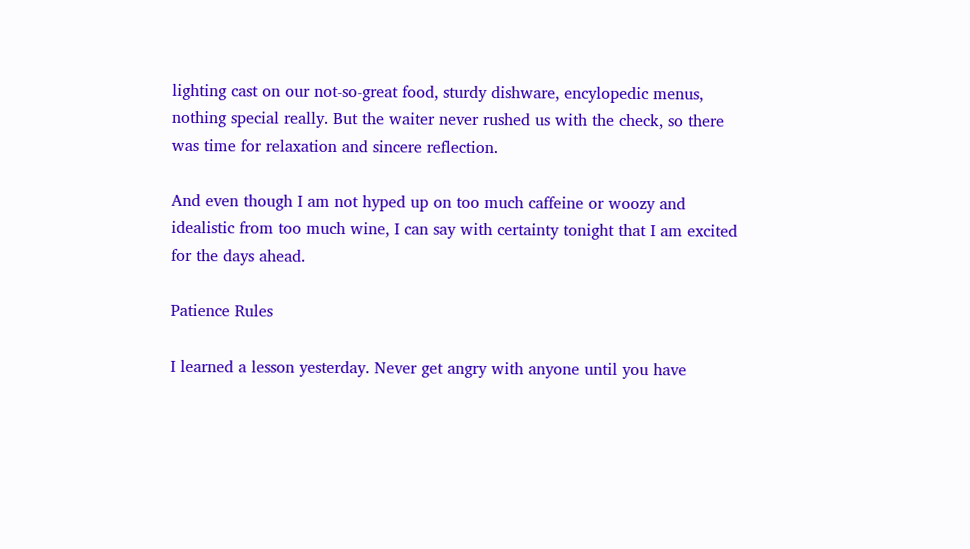lighting cast on our not-so-great food, sturdy dishware, encylopedic menus, nothing special really. But the waiter never rushed us with the check, so there was time for relaxation and sincere reflection.

And even though I am not hyped up on too much caffeine or woozy and idealistic from too much wine, I can say with certainty tonight that I am excited for the days ahead.

Patience Rules

I learned a lesson yesterday. Never get angry with anyone until you have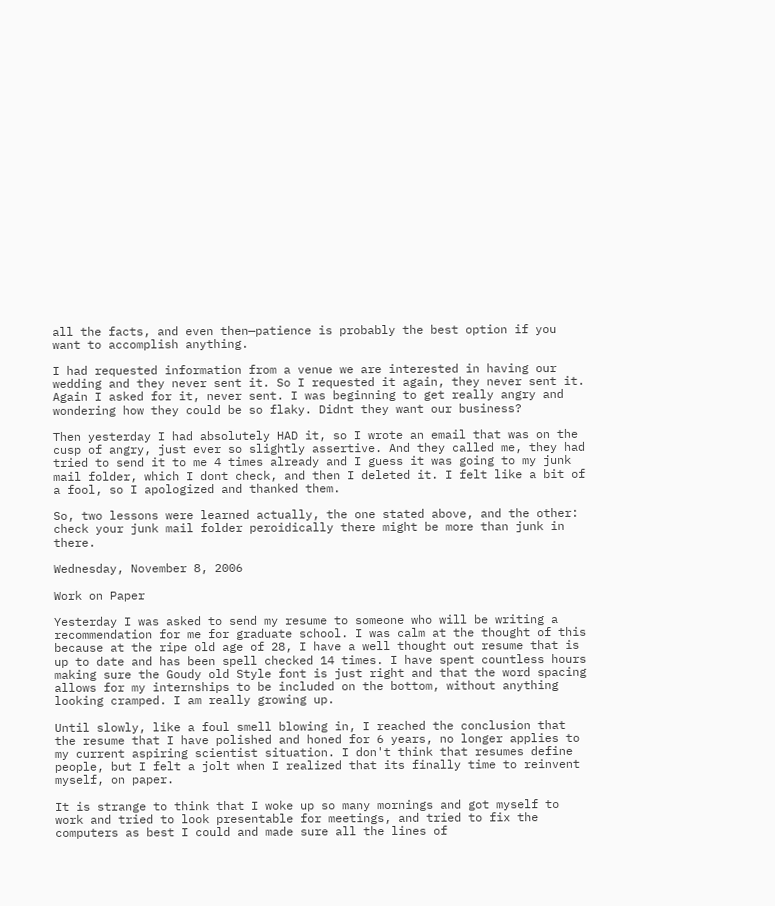all the facts, and even then—patience is probably the best option if you want to accomplish anything.

I had requested information from a venue we are interested in having our wedding and they never sent it. So I requested it again, they never sent it. Again I asked for it, never sent. I was beginning to get really angry and wondering how they could be so flaky. Didnt they want our business?

Then yesterday I had absolutely HAD it, so I wrote an email that was on the cusp of angry, just ever so slightly assertive. And they called me, they had tried to send it to me 4 times already and I guess it was going to my junk mail folder, which I dont check, and then I deleted it. I felt like a bit of a fool, so I apologized and thanked them.

So, two lessons were learned actually, the one stated above, and the other: check your junk mail folder peroidically there might be more than junk in there.

Wednesday, November 8, 2006

Work on Paper

Yesterday I was asked to send my resume to someone who will be writing a recommendation for me for graduate school. I was calm at the thought of this because at the ripe old age of 28, I have a well thought out resume that is up to date and has been spell checked 14 times. I have spent countless hours making sure the Goudy old Style font is just right and that the word spacing allows for my internships to be included on the bottom, without anything looking cramped. I am really growing up.

Until slowly, like a foul smell blowing in, I reached the conclusion that the resume that I have polished and honed for 6 years, no longer applies to my current aspiring scientist situation. I don't think that resumes define people, but I felt a jolt when I realized that its finally time to reinvent myself, on paper.

It is strange to think that I woke up so many mornings and got myself to work and tried to look presentable for meetings, and tried to fix the computers as best I could and made sure all the lines of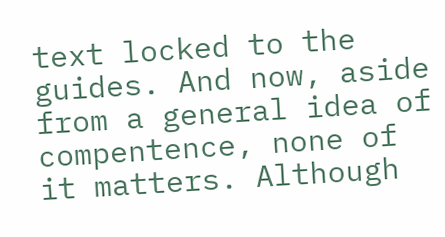text locked to the guides. And now, aside from a general idea of compentence, none of it matters. Although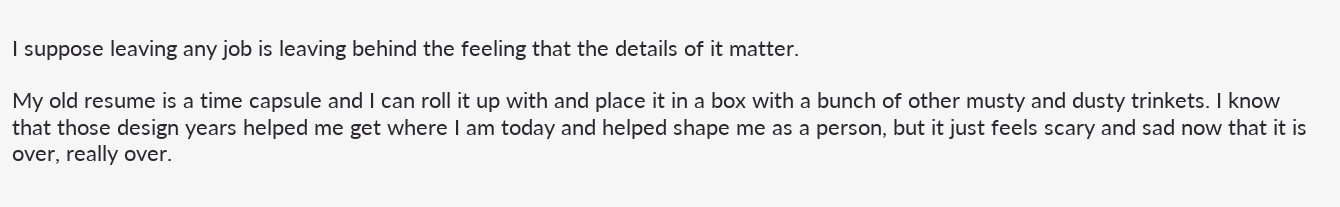I suppose leaving any job is leaving behind the feeling that the details of it matter.

My old resume is a time capsule and I can roll it up with and place it in a box with a bunch of other musty and dusty trinkets. I know that those design years helped me get where I am today and helped shape me as a person, but it just feels scary and sad now that it is over, really over.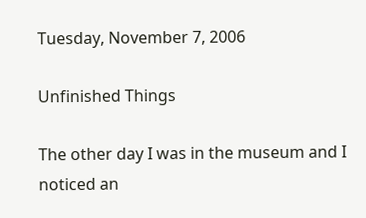Tuesday, November 7, 2006

Unfinished Things

The other day I was in the museum and I noticed an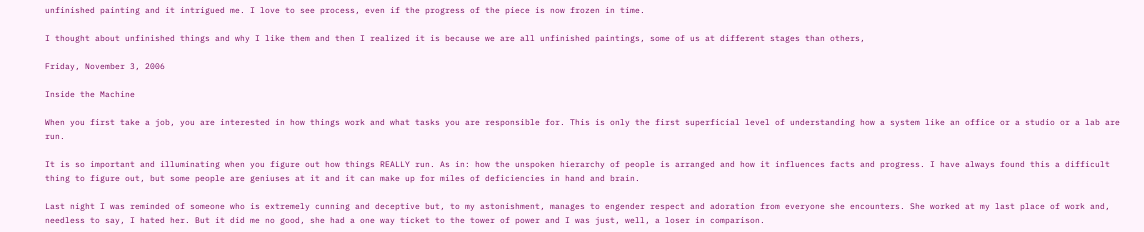unfinished painting and it intrigued me. I love to see process, even if the progress of the piece is now frozen in time.

I thought about unfinished things and why I like them and then I realized it is because we are all unfinished paintings, some of us at different stages than others,

Friday, November 3, 2006

Inside the Machine

When you first take a job, you are interested in how things work and what tasks you are responsible for. This is only the first superficial level of understanding how a system like an office or a studio or a lab are run.

It is so important and illuminating when you figure out how things REALLY run. As in: how the unspoken hierarchy of people is arranged and how it influences facts and progress. I have always found this a difficult thing to figure out, but some people are geniuses at it and it can make up for miles of deficiencies in hand and brain.

Last night I was reminded of someone who is extremely cunning and deceptive but, to my astonishment, manages to engender respect and adoration from everyone she encounters. She worked at my last place of work and, needless to say, I hated her. But it did me no good, she had a one way ticket to the tower of power and I was just, well, a loser in comparison.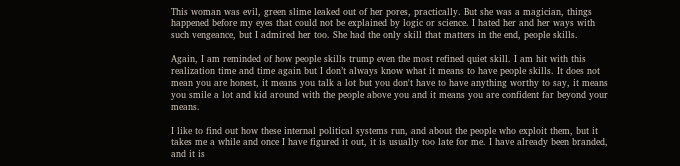This woman was evil, green slime leaked out of her pores, practically. But she was a magician, things happened before my eyes that could not be explained by logic or science. I hated her and her ways with such vengeance, but I admired her too. She had the only skill that matters in the end, people skills.

Again, I am reminded of how people skills trump even the most refined quiet skill. I am hit with this realization time and time again but I don’t always know what it means to have people skills. It does not mean you are honest, it means you talk a lot but you don't have to have anything worthy to say, it means you smile a lot and kid around with the people above you and it means you are confident far beyond your means.

I like to find out how these internal political systems run, and about the people who exploit them, but it takes me a while and once I have figured it out, it is usually too late for me. I have already been branded, and it is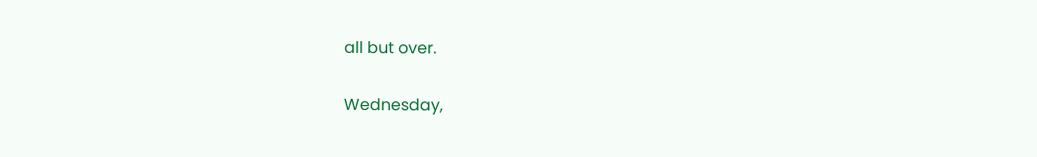all but over.

Wednesday,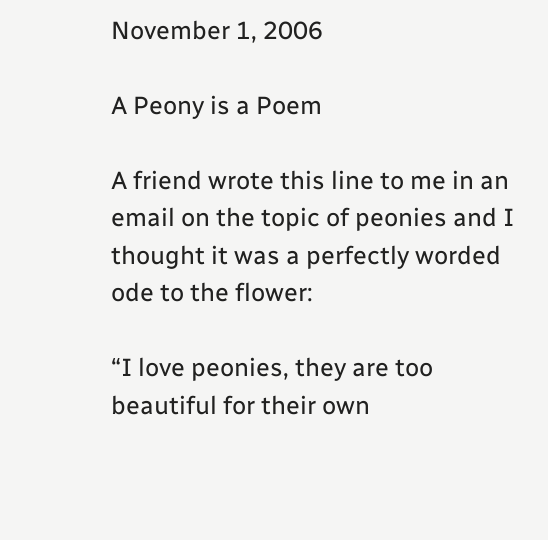November 1, 2006

A Peony is a Poem

A friend wrote this line to me in an email on the topic of peonies and I thought it was a perfectly worded ode to the flower:

“I love peonies, they are too beautiful for their own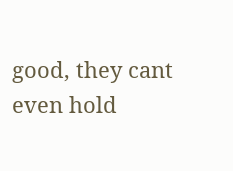good, they cant even hold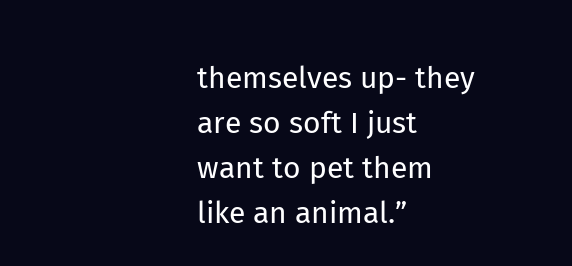themselves up- they are so soft I just want to pet them like an animal.”